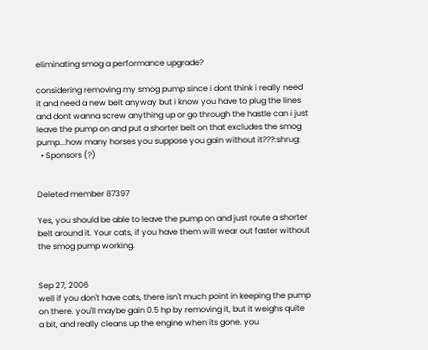eliminating smog a performance upgrade?

considering removing my smog pump since i dont think i really need it and need a new belt anyway but i know you have to plug the lines and dont wanna screw anything up or go through the hastle can i just leave the pump on and put a shorter belt on that excludes the smog pump...how many horses you suppose you gain without it???:shrug:
  • Sponsors (?)


Deleted member 87397

Yes, you should be able to leave the pump on and just route a shorter belt around it. Your cats, if you have them will wear out faster without the smog pump working.


Sep 27, 2006
well if you don't have cats, there isn't much point in keeping the pump on there. you'll maybe gain 0.5 hp by removing it, but it weighs quite a bit, and really cleans up the engine when its gone. you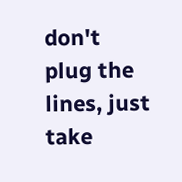don't plug the lines, just take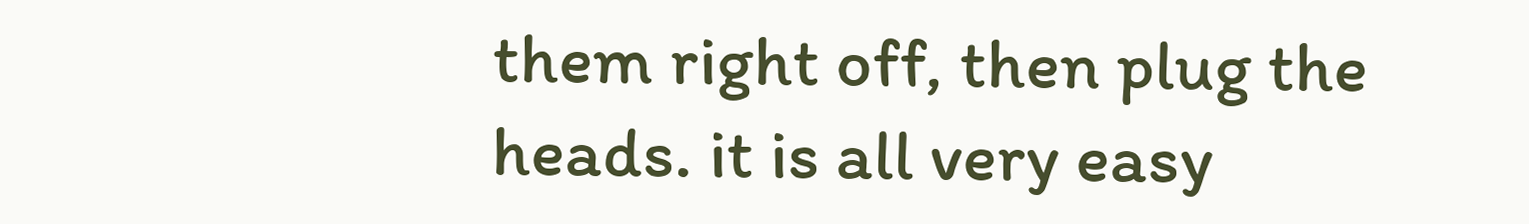them right off, then plug the heads. it is all very easy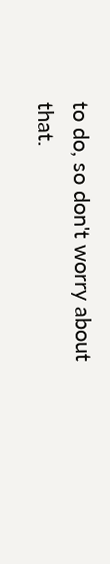to do, so don't worry about that.